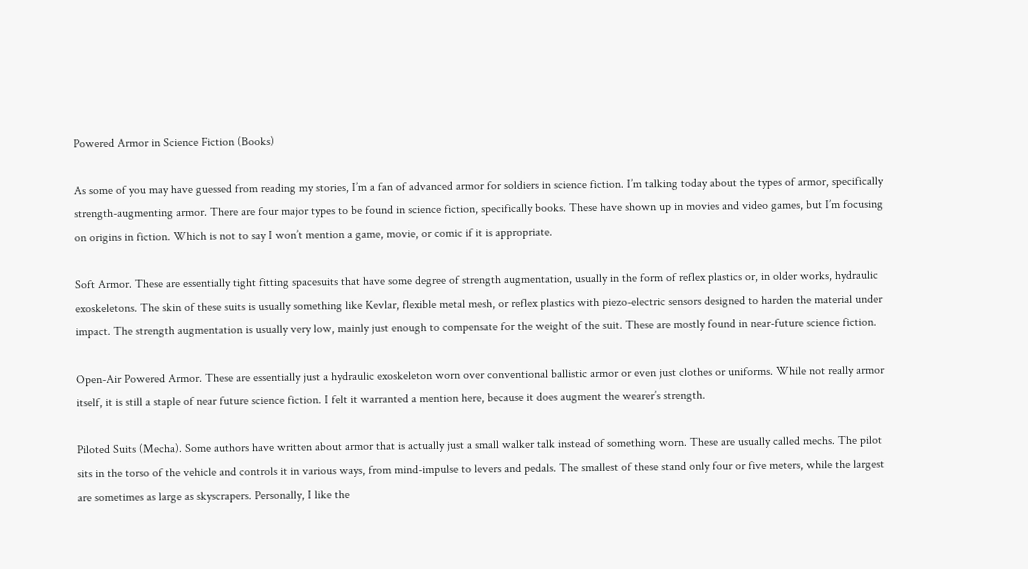Powered Armor in Science Fiction (Books)

As some of you may have guessed from reading my stories, I’m a fan of advanced armor for soldiers in science fiction. I’m talking today about the types of armor, specifically strength-augmenting armor. There are four major types to be found in science fiction, specifically books. These have shown up in movies and video games, but I’m focusing on origins in fiction. Which is not to say I won’t mention a game, movie, or comic if it is appropriate.

Soft Armor. These are essentially tight fitting spacesuits that have some degree of strength augmentation, usually in the form of reflex plastics or, in older works, hydraulic exoskeletons. The skin of these suits is usually something like Kevlar, flexible metal mesh, or reflex plastics with piezo-electric sensors designed to harden the material under impact. The strength augmentation is usually very low, mainly just enough to compensate for the weight of the suit. These are mostly found in near-future science fiction.

Open-Air Powered Armor. These are essentially just a hydraulic exoskeleton worn over conventional ballistic armor or even just clothes or uniforms. While not really armor itself, it is still a staple of near future science fiction. I felt it warranted a mention here, because it does augment the wearer’s strength.

Piloted Suits (Mecha). Some authors have written about armor that is actually just a small walker talk instead of something worn. These are usually called mechs. The pilot sits in the torso of the vehicle and controls it in various ways, from mind-impulse to levers and pedals. The smallest of these stand only four or five meters, while the largest are sometimes as large as skyscrapers. Personally, I like the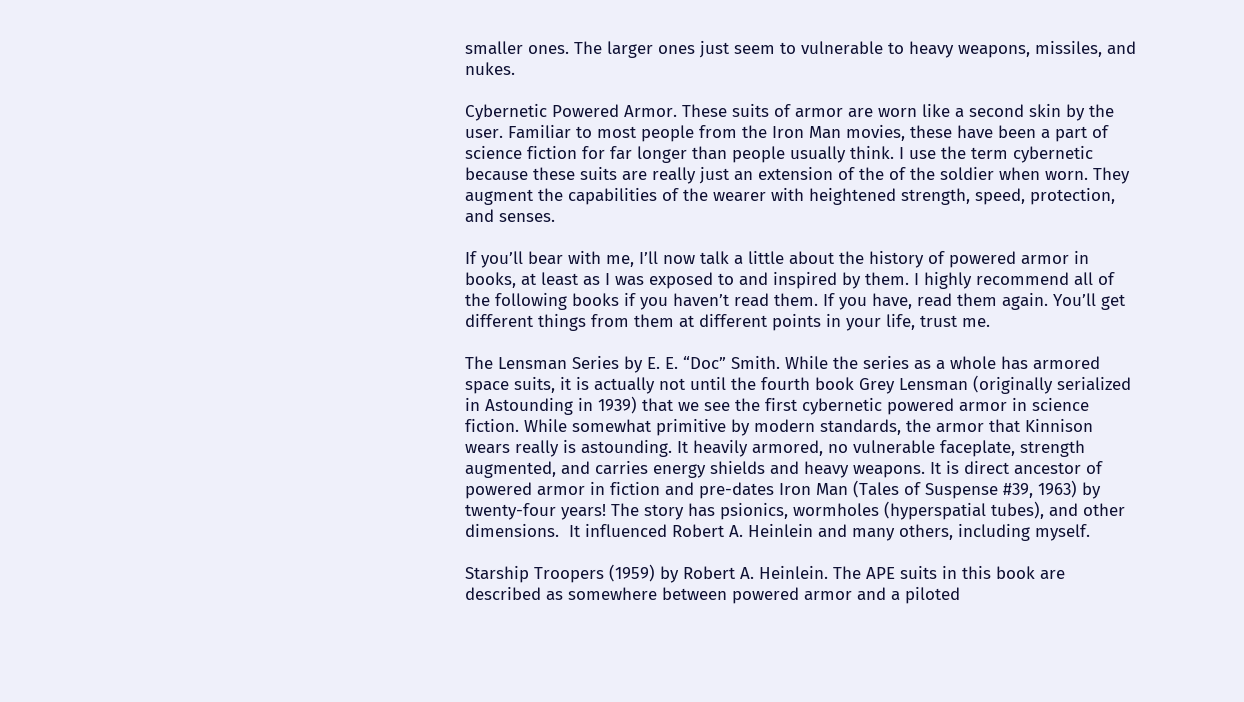smaller ones. The larger ones just seem to vulnerable to heavy weapons, missiles, and nukes.

Cybernetic Powered Armor. These suits of armor are worn like a second skin by the user. Familiar to most people from the Iron Man movies, these have been a part of science fiction for far longer than people usually think. I use the term cybernetic because these suits are really just an extension of the of the soldier when worn. They augment the capabilities of the wearer with heightened strength, speed, protection, and senses.

If you’ll bear with me, I’ll now talk a little about the history of powered armor in books, at least as I was exposed to and inspired by them. I highly recommend all of the following books if you haven’t read them. If you have, read them again. You’ll get different things from them at different points in your life, trust me.

The Lensman Series by E. E. “Doc” Smith. While the series as a whole has armored space suits, it is actually not until the fourth book Grey Lensman (originally serialized in Astounding in 1939) that we see the first cybernetic powered armor in science fiction. While somewhat primitive by modern standards, the armor that Kinnison wears really is astounding. It heavily armored, no vulnerable faceplate, strength augmented, and carries energy shields and heavy weapons. It is direct ancestor of powered armor in fiction and pre-dates Iron Man (Tales of Suspense #39, 1963) by twenty-four years! The story has psionics, wormholes (hyperspatial tubes), and other dimensions.  It influenced Robert A. Heinlein and many others, including myself.

Starship Troopers (1959) by Robert A. Heinlein. The APE suits in this book are described as somewhere between powered armor and a piloted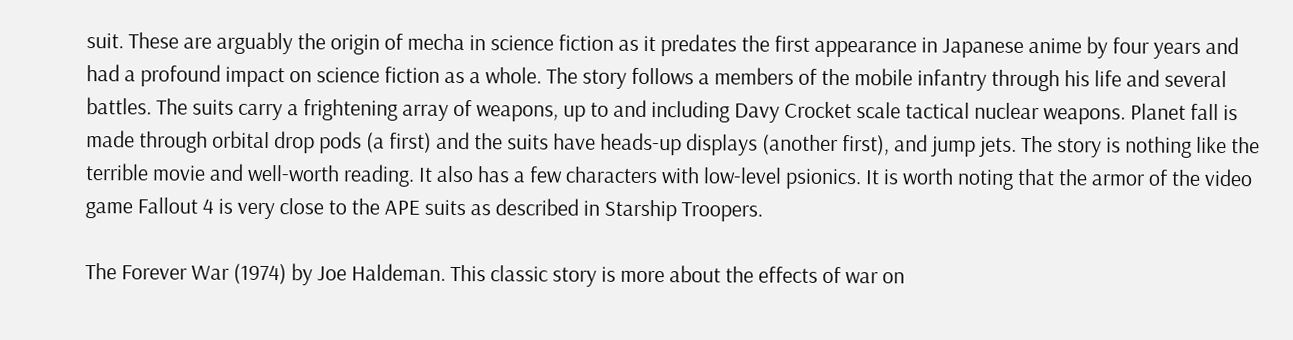suit. These are arguably the origin of mecha in science fiction as it predates the first appearance in Japanese anime by four years and had a profound impact on science fiction as a whole. The story follows a members of the mobile infantry through his life and several battles. The suits carry a frightening array of weapons, up to and including Davy Crocket scale tactical nuclear weapons. Planet fall is made through orbital drop pods (a first) and the suits have heads-up displays (another first), and jump jets. The story is nothing like the terrible movie and well-worth reading. It also has a few characters with low-level psionics. It is worth noting that the armor of the video game Fallout 4 is very close to the APE suits as described in Starship Troopers.

The Forever War (1974) by Joe Haldeman. This classic story is more about the effects of war on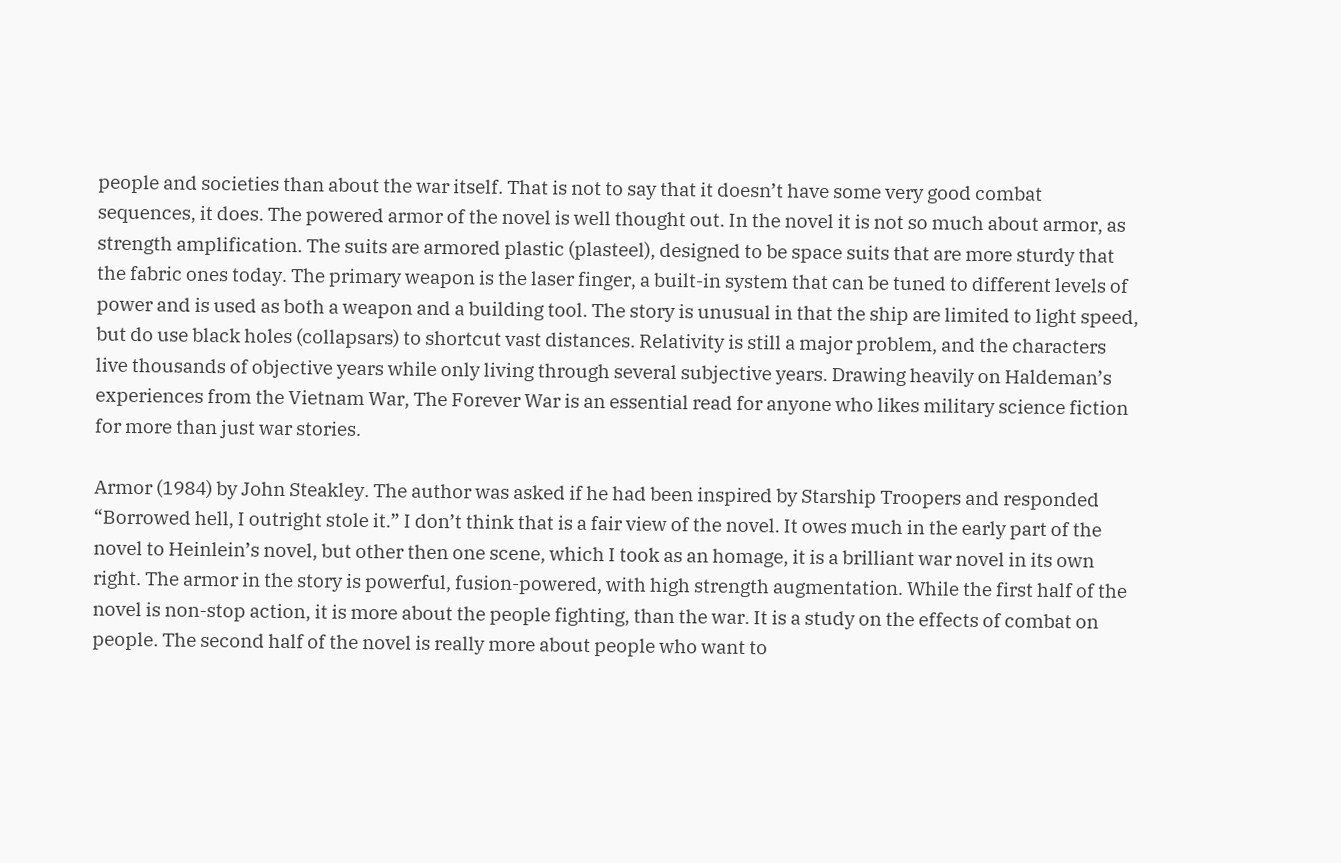people and societies than about the war itself. That is not to say that it doesn’t have some very good combat sequences, it does. The powered armor of the novel is well thought out. In the novel it is not so much about armor, as strength amplification. The suits are armored plastic (plasteel), designed to be space suits that are more sturdy that the fabric ones today. The primary weapon is the laser finger, a built-in system that can be tuned to different levels of power and is used as both a weapon and a building tool. The story is unusual in that the ship are limited to light speed, but do use black holes (collapsars) to shortcut vast distances. Relativity is still a major problem, and the characters live thousands of objective years while only living through several subjective years. Drawing heavily on Haldeman’s experiences from the Vietnam War, The Forever War is an essential read for anyone who likes military science fiction for more than just war stories.

Armor (1984) by John Steakley. The author was asked if he had been inspired by Starship Troopers and responded “Borrowed hell, I outright stole it.” I don’t think that is a fair view of the novel. It owes much in the early part of the novel to Heinlein’s novel, but other then one scene, which I took as an homage, it is a brilliant war novel in its own right. The armor in the story is powerful, fusion-powered, with high strength augmentation. While the first half of the novel is non-stop action, it is more about the people fighting, than the war. It is a study on the effects of combat on people. The second half of the novel is really more about people who want to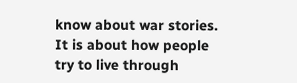know about war stories. It is about how people try to live through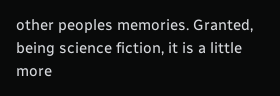other peoples memories. Granted, being science fiction, it is a little more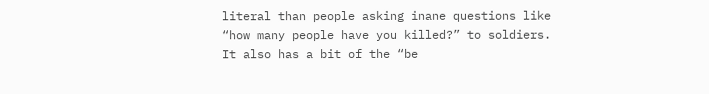literal than people asking inane questions like “how many people have you killed?” to soldiers. It also has a bit of the “be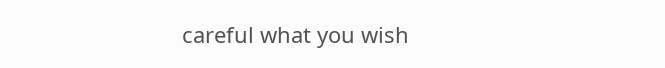careful what you wish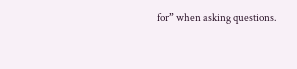for” when asking questions.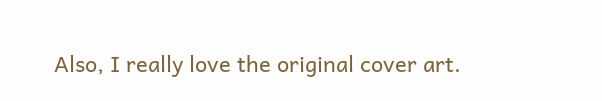Also, I really love the original cover art.